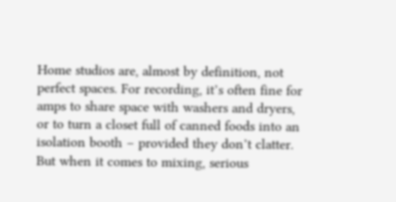Home studios are, almost by definition, not perfect spaces. For recording, it’s often fine for amps to share space with washers and dryers, or to turn a closet full of canned foods into an isolation booth – provided they don’t clatter. But when it comes to mixing, serious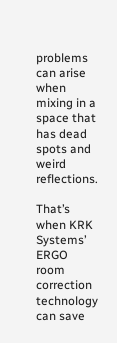problems can arise when mixing in a space that has dead spots and weird reflections.

That’s when KRK Systems’ ERGO room correction technology can save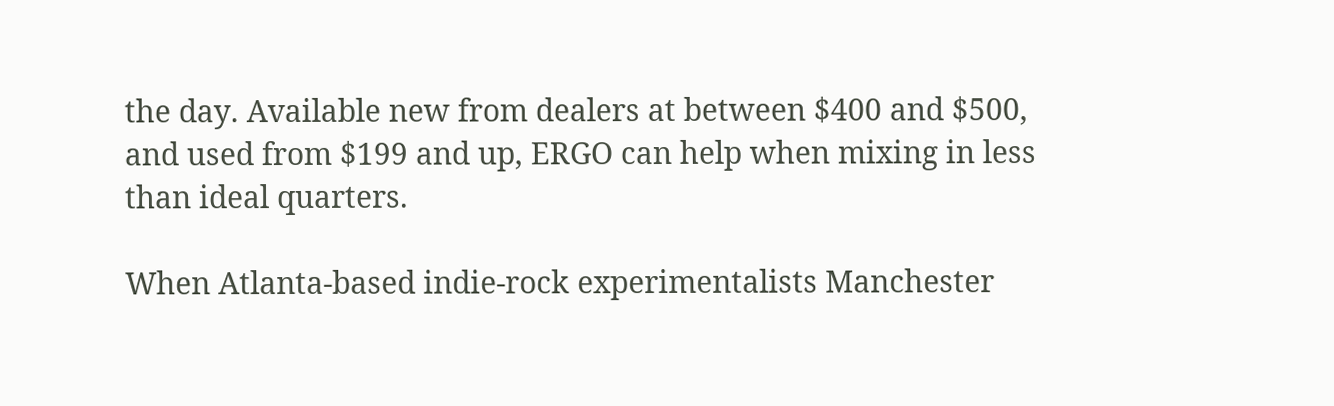the day. Available new from dealers at between $400 and $500, and used from $199 and up, ERGO can help when mixing in less than ideal quarters.

When Atlanta-based indie-rock experimentalists Manchester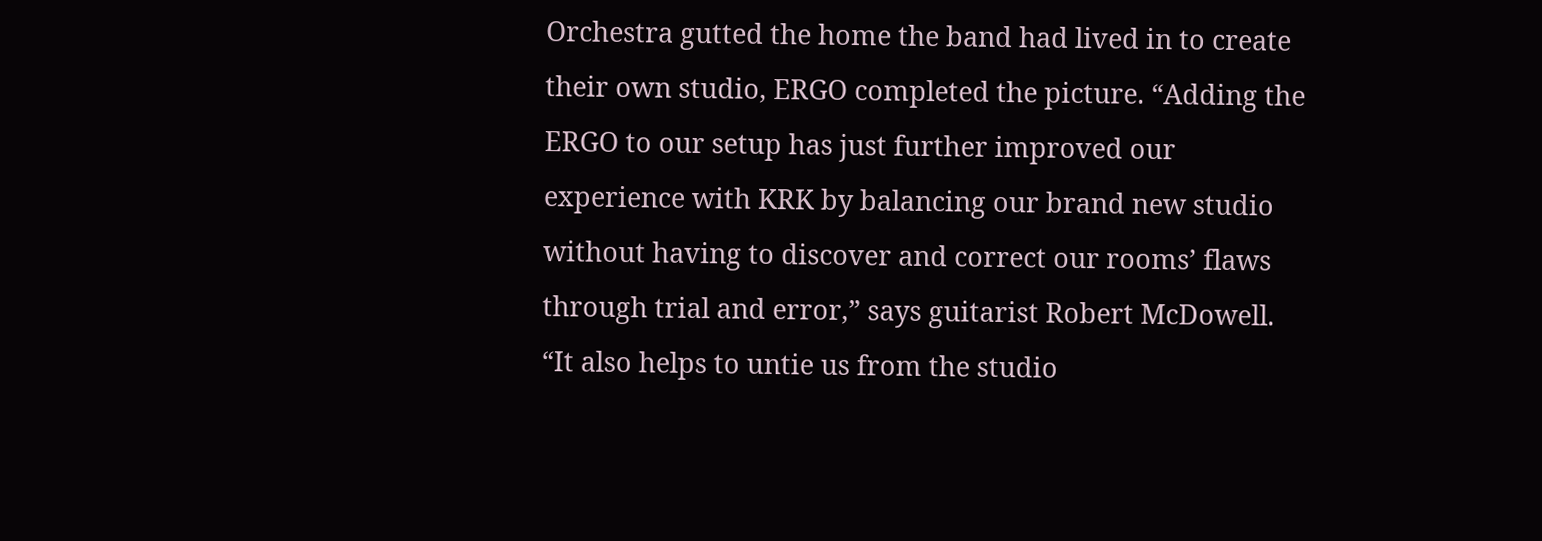Orchestra gutted the home the band had lived in to create their own studio, ERGO completed the picture. “Adding the ERGO to our setup has just further improved our experience with KRK by balancing our brand new studio without having to discover and correct our rooms’ flaws through trial and error,” says guitarist Robert McDowell. “It also helps to untie us from the studio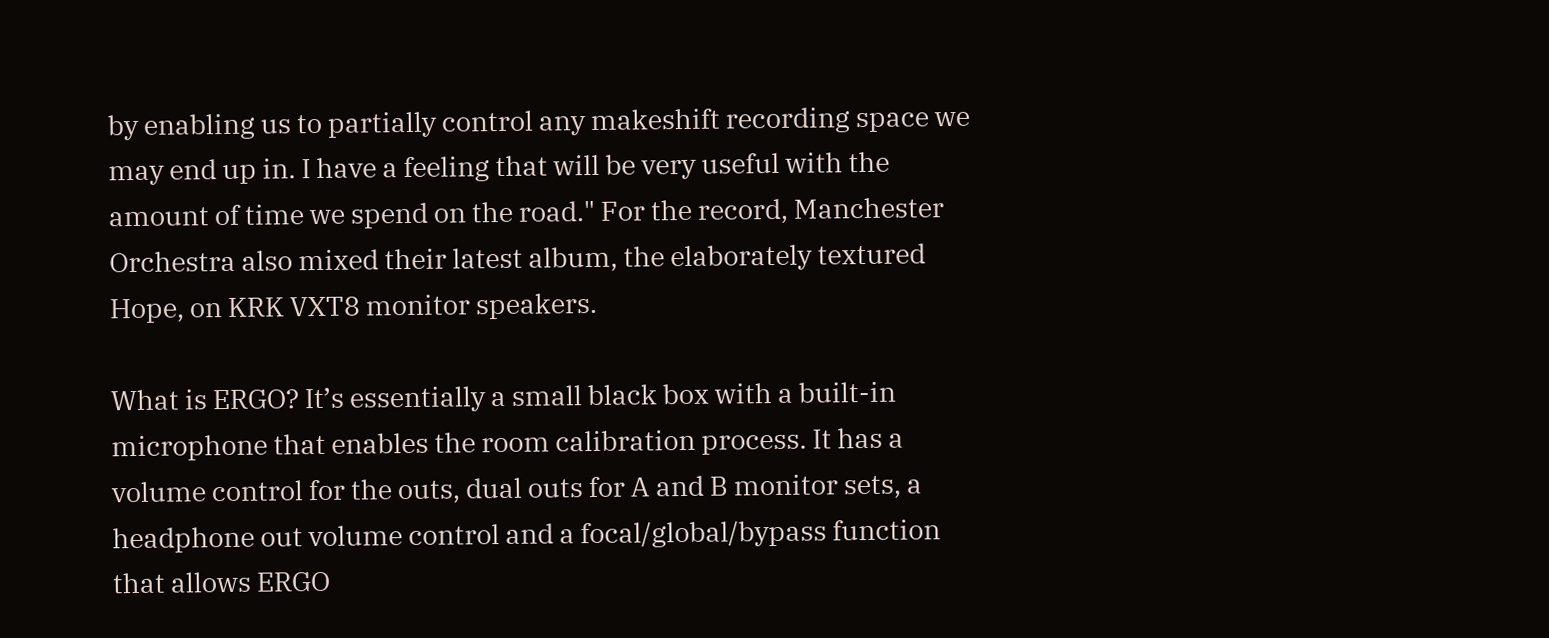by enabling us to partially control any makeshift recording space we may end up in. I have a feeling that will be very useful with the amount of time we spend on the road." For the record, Manchester Orchestra also mixed their latest album, the elaborately textured Hope, on KRK VXT8 monitor speakers.

What is ERGO? It’s essentially a small black box with a built-in microphone that enables the room calibration process. It has a volume control for the outs, dual outs for A and B monitor sets, a headphone out volume control and a focal/global/bypass function that allows ERGO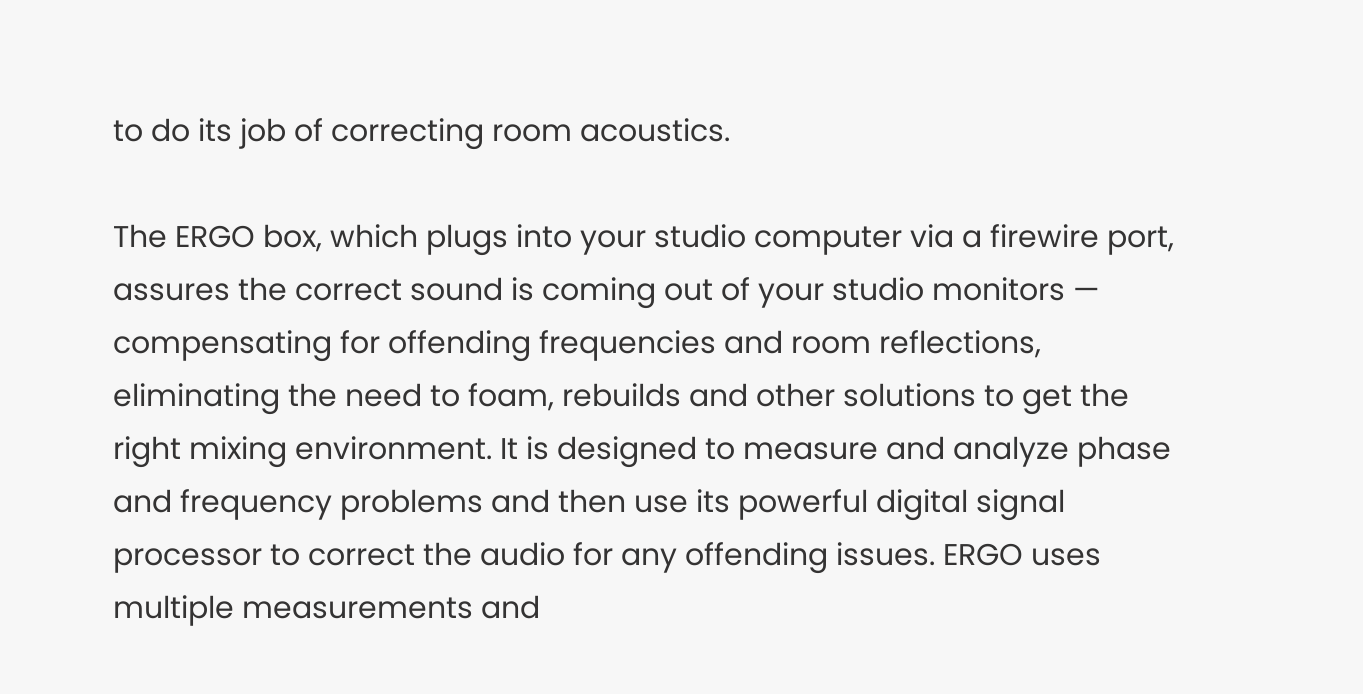to do its job of correcting room acoustics.

The ERGO box, which plugs into your studio computer via a firewire port, assures the correct sound is coming out of your studio monitors — compensating for offending frequencies and room reflections, eliminating the need to foam, rebuilds and other solutions to get the right mixing environment. It is designed to measure and analyze phase and frequency problems and then use its powerful digital signal processor to correct the audio for any offending issues. ERGO uses multiple measurements and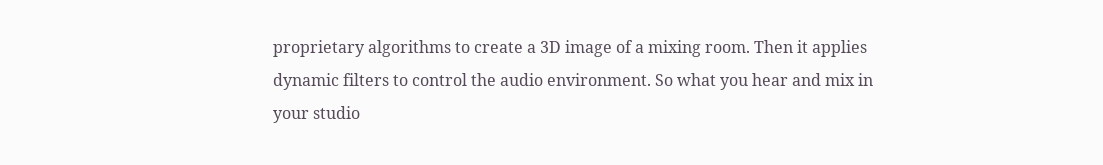proprietary algorithms to create a 3D image of a mixing room. Then it applies dynamic filters to control the audio environment. So what you hear and mix in your studio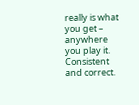really is what you get – anywhere you play it. Consistent and correct.